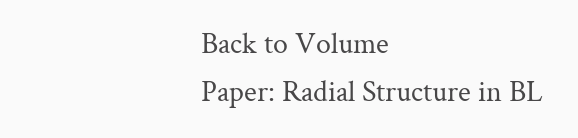Back to Volume
Paper: Radial Structure in BL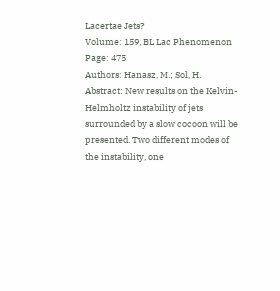Lacertae Jets?
Volume: 159, BL Lac Phenomenon
Page: 475
Authors: Hanasz, M.; Sol, H.
Abstract: New results on the Kelvin-Helmholtz instability of jets surrounded by a slow cocoon will be presented. Two different modes of the instability, one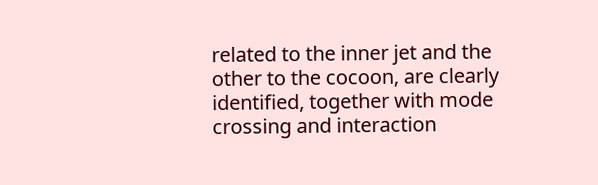related to the inner jet and the other to the cocoon, are clearly identified, together with mode crossing and interaction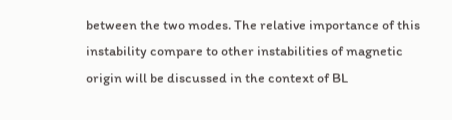between the two modes. The relative importance of this instability compare to other instabilities of magnetic origin will be discussed in the context of BL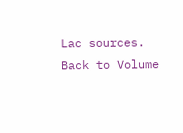Lac sources.
Back to Volume